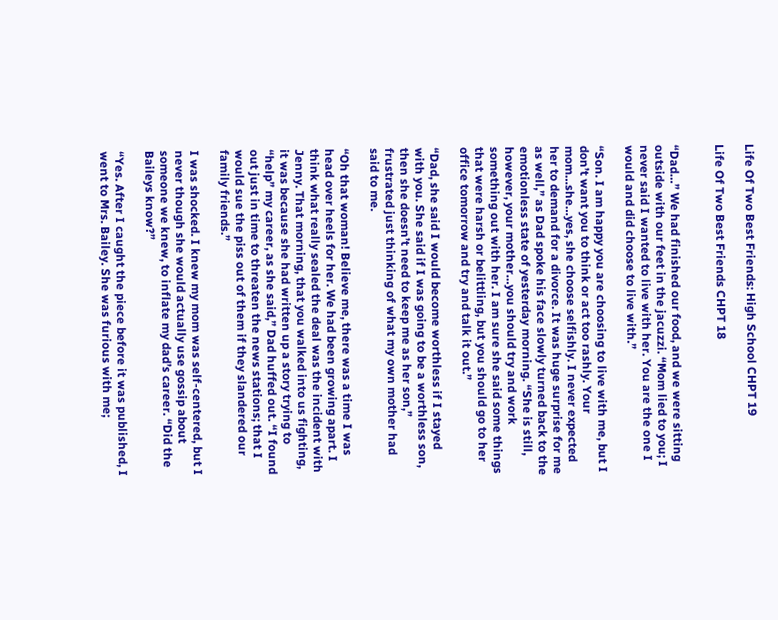Life Of Two Best Friends: High School CHPT 19

Life Of Two Best Friends CHPT 18


“Dad…” We had finished our food, and we were sitting outside with our feet in the jacuzzi. “Mom lied to you; I never said I wanted to live with her. You are the one I would and did choose to live with.”

“Son. I am happy you are choosing to live with me, but I don’t want you to think or act too rashly. Your mom…she…yes, she choose selfishly. I never expected her to demand for a divorce. It was huge surprise for me as well,” as Dad spoke his face slowly turned back to the emotionless state of yesterday morning. “She is still, however, your mother…you should try and work something out with her. I am sure she said some things that were harsh or belittling, but you should go to her office tomorrow and try and talk it out.”

“Dad, she said I would become worthless if I stayed with you. She said if I was going to be a worthless son, then she doesn’t need to keep me as her son,” frustrated just thinking of what my own mother had said to me.

“Oh that woman! Believe me, there was a time I was head over heels for her. We had been growing apart. I think what really sealed the deal was the incident with Jenny. That morning, that you walked into us fighting, it was because she had written up a story trying to “help” my career, as she said,” Dad huffed out. “I found out just in time to threaten the news stations; that I would sue the piss out of them if they slandered our family friends.”

I was shocked. I knew my mom was self-centered, but I never though she would actually use gossip about someone we knew, to inflate my dad’s career. “Did the Baileys know?”

“Yes. After I caught the piece before it was published, I went to Mrs. Bailey. She was furious with me;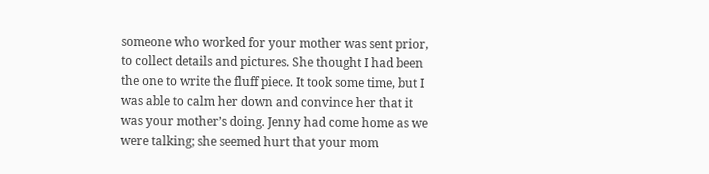someone who worked for your mother was sent prior, to collect details and pictures. She thought I had been the one to write the fluff piece. It took some time, but I was able to calm her down and convince her that it was your mother’s doing. Jenny had come home as we were talking; she seemed hurt that your mom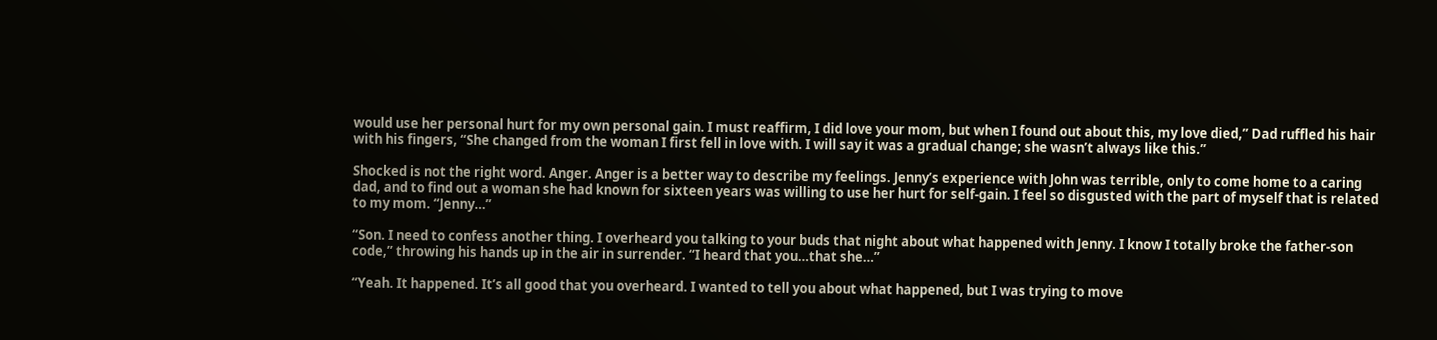would use her personal hurt for my own personal gain. I must reaffirm, I did love your mom, but when I found out about this, my love died,” Dad ruffled his hair with his fingers, “She changed from the woman I first fell in love with. I will say it was a gradual change; she wasn’t always like this.”

Shocked is not the right word. Anger. Anger is a better way to describe my feelings. Jenny’s experience with John was terrible, only to come home to a caring dad, and to find out a woman she had known for sixteen years was willing to use her hurt for self-gain. I feel so disgusted with the part of myself that is related to my mom. “Jenny…”

“Son. I need to confess another thing. I overheard you talking to your buds that night about what happened with Jenny. I know I totally broke the father-son code,” throwing his hands up in the air in surrender. “I heard that you…that she…”

“Yeah. It happened. It’s all good that you overheard. I wanted to tell you about what happened, but I was trying to move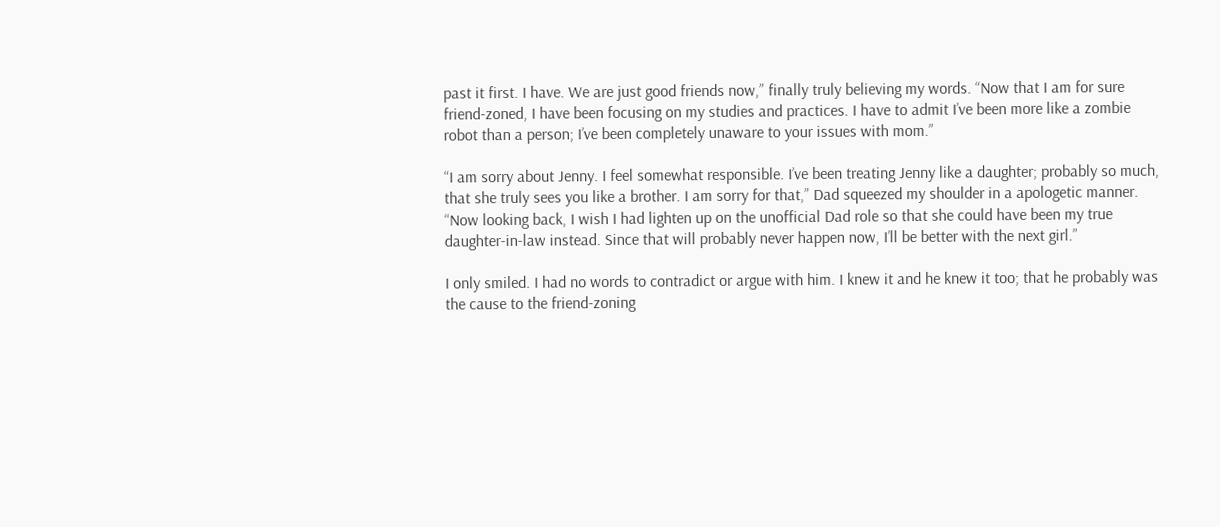past it first. I have. We are just good friends now,” finally truly believing my words. “Now that I am for sure friend-zoned, I have been focusing on my studies and practices. I have to admit I’ve been more like a zombie robot than a person; I’ve been completely unaware to your issues with mom.”

“I am sorry about Jenny. I feel somewhat responsible. I’ve been treating Jenny like a daughter; probably so much, that she truly sees you like a brother. I am sorry for that,” Dad squeezed my shoulder in a apologetic manner. “Now looking back, I wish I had lighten up on the unofficial Dad role so that she could have been my true daughter-in-law instead. Since that will probably never happen now, I’ll be better with the next girl.”

I only smiled. I had no words to contradict or argue with him. I knew it and he knew it too; that he probably was the cause to the friend-zoning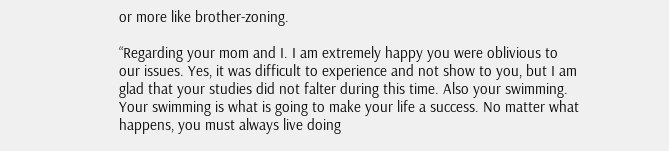or more like brother-zoning.

“Regarding your mom and I. I am extremely happy you were oblivious to our issues. Yes, it was difficult to experience and not show to you, but I am glad that your studies did not falter during this time. Also your swimming. Your swimming is what is going to make your life a success. No matter what happens, you must always live doing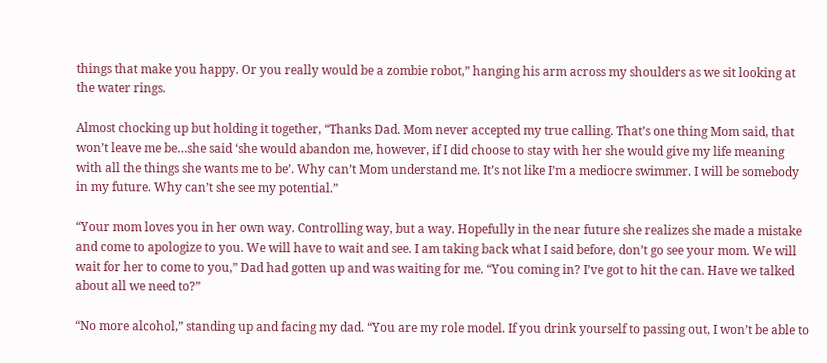things that make you happy. Or you really would be a zombie robot,” hanging his arm across my shoulders as we sit looking at the water rings.

Almost chocking up but holding it together, “Thanks Dad. Mom never accepted my true calling. That’s one thing Mom said, that won’t leave me be…she said ‘she would abandon me, however, if I did choose to stay with her she would give my life meaning with all the things she wants me to be’. Why can’t Mom understand me. It’s not like I’m a mediocre swimmer. I will be somebody in my future. Why can’t she see my potential.”

“Your mom loves you in her own way. Controlling way, but a way. Hopefully in the near future she realizes she made a mistake and come to apologize to you. We will have to wait and see. I am taking back what I said before, don’t go see your mom. We will wait for her to come to you,” Dad had gotten up and was waiting for me. “You coming in? I’ve got to hit the can. Have we talked about all we need to?”

“No more alcohol,” standing up and facing my dad. “You are my role model. If you drink yourself to passing out, I won’t be able to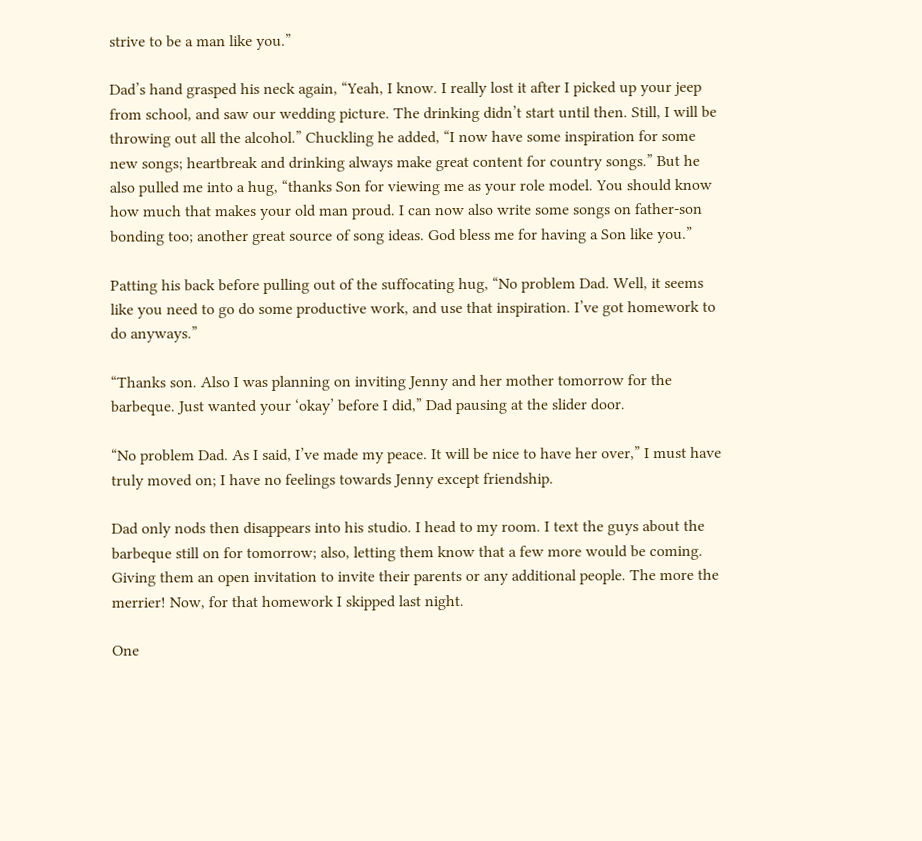strive to be a man like you.”

Dad’s hand grasped his neck again, “Yeah, I know. I really lost it after I picked up your jeep from school, and saw our wedding picture. The drinking didn’t start until then. Still, I will be throwing out all the alcohol.” Chuckling he added, “I now have some inspiration for some new songs; heartbreak and drinking always make great content for country songs.” But he also pulled me into a hug, “thanks Son for viewing me as your role model. You should know how much that makes your old man proud. I can now also write some songs on father-son bonding too; another great source of song ideas. God bless me for having a Son like you.”

Patting his back before pulling out of the suffocating hug, “No problem Dad. Well, it seems like you need to go do some productive work, and use that inspiration. I’ve got homework to do anyways.”

“Thanks son. Also I was planning on inviting Jenny and her mother tomorrow for the barbeque. Just wanted your ‘okay’ before I did,” Dad pausing at the slider door.

“No problem Dad. As I said, I’ve made my peace. It will be nice to have her over,” I must have truly moved on; I have no feelings towards Jenny except friendship.

Dad only nods then disappears into his studio. I head to my room. I text the guys about the barbeque still on for tomorrow; also, letting them know that a few more would be coming. Giving them an open invitation to invite their parents or any additional people. The more the merrier! Now, for that homework I skipped last night.

One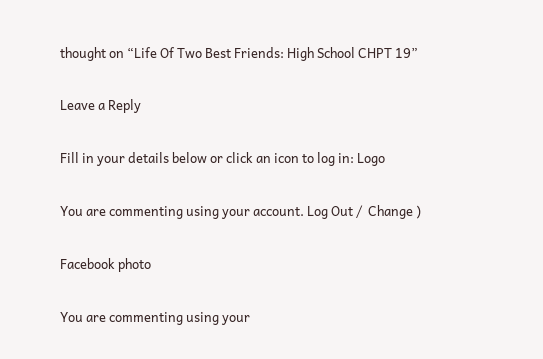thought on “Life Of Two Best Friends: High School CHPT 19”

Leave a Reply

Fill in your details below or click an icon to log in: Logo

You are commenting using your account. Log Out /  Change )

Facebook photo

You are commenting using your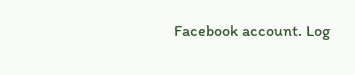Facebook account. Log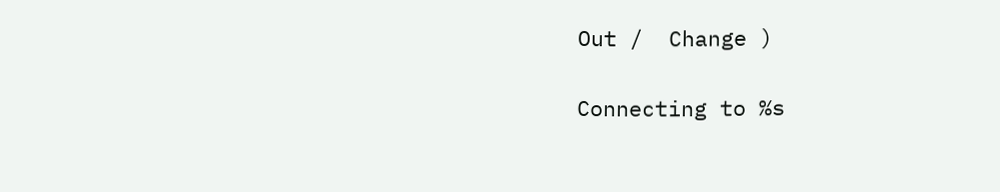Out /  Change )

Connecting to %s